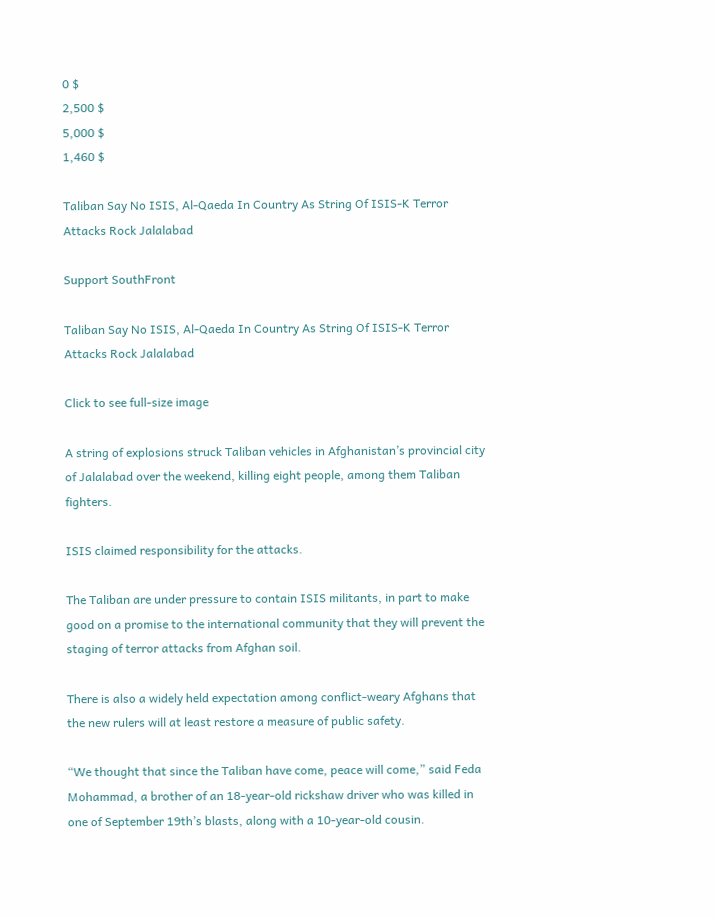0 $
2,500 $
5,000 $
1,460 $

Taliban Say No ISIS, Al-Qaeda In Country As String Of ISIS-K Terror Attacks Rock Jalalabad

Support SouthFront

Taliban Say No ISIS, Al-Qaeda In Country As String Of ISIS-K Terror Attacks Rock Jalalabad

Click to see full-size image

A string of explosions struck Taliban vehicles in Afghanistan’s provincial city of Jalalabad over the weekend, killing eight people, among them Taliban fighters.

ISIS claimed responsibility for the attacks.

The Taliban are under pressure to contain ISIS militants, in part to make good on a promise to the international community that they will prevent the staging of terror attacks from Afghan soil.

There is also a widely held expectation among conflict-weary Afghans that the new rulers will at least restore a measure of public safety.

“We thought that since the Taliban have come, peace will come,” said Feda Mohammad, a brother of an 18-year-old rickshaw driver who was killed in one of September 19th’s blasts, along with a 10-year-old cousin.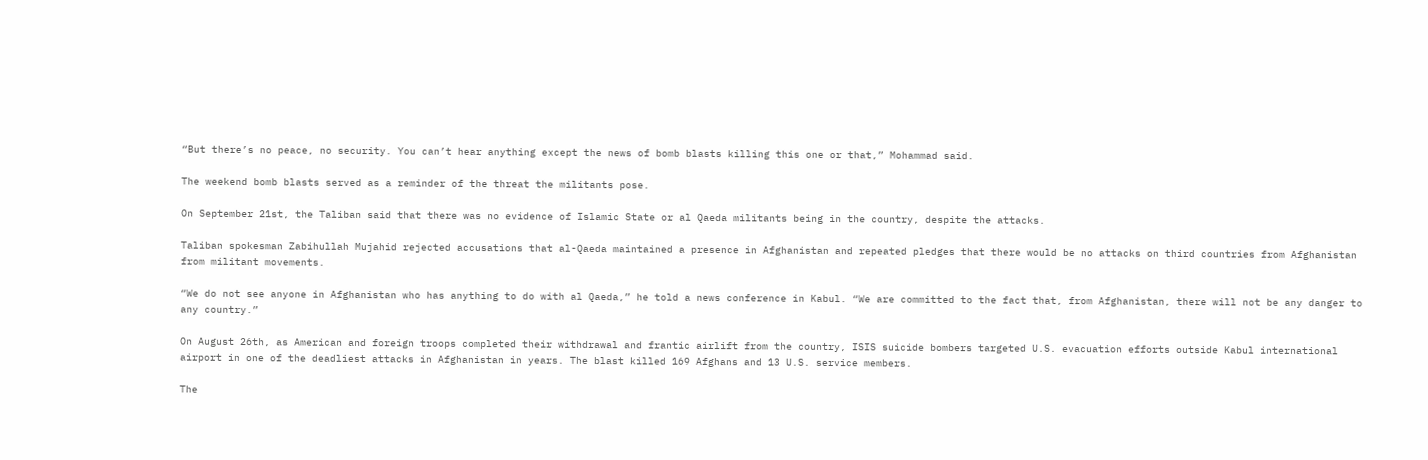“But there’s no peace, no security. You can’t hear anything except the news of bomb blasts killing this one or that,” Mohammad said.

The weekend bomb blasts served as a reminder of the threat the militants pose.

On September 21st, the Taliban said that there was no evidence of Islamic State or al Qaeda militants being in the country, despite the attacks.

Taliban spokesman Zabihullah Mujahid rejected accusations that al-Qaeda maintained a presence in Afghanistan and repeated pledges that there would be no attacks on third countries from Afghanistan from militant movements.

“We do not see anyone in Afghanistan who has anything to do with al Qaeda,” he told a news conference in Kabul. “We are committed to the fact that, from Afghanistan, there will not be any danger to any country.”

On August 26th, as American and foreign troops completed their withdrawal and frantic airlift from the country, ISIS suicide bombers targeted U.S. evacuation efforts outside Kabul international airport in one of the deadliest attacks in Afghanistan in years. The blast killed 169 Afghans and 13 U.S. service members.

The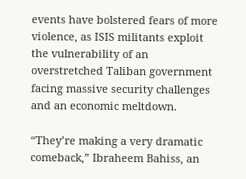events have bolstered fears of more violence, as ISIS militants exploit the vulnerability of an overstretched Taliban government facing massive security challenges and an economic meltdown.

“They’re making a very dramatic comeback,” Ibraheem Bahiss, an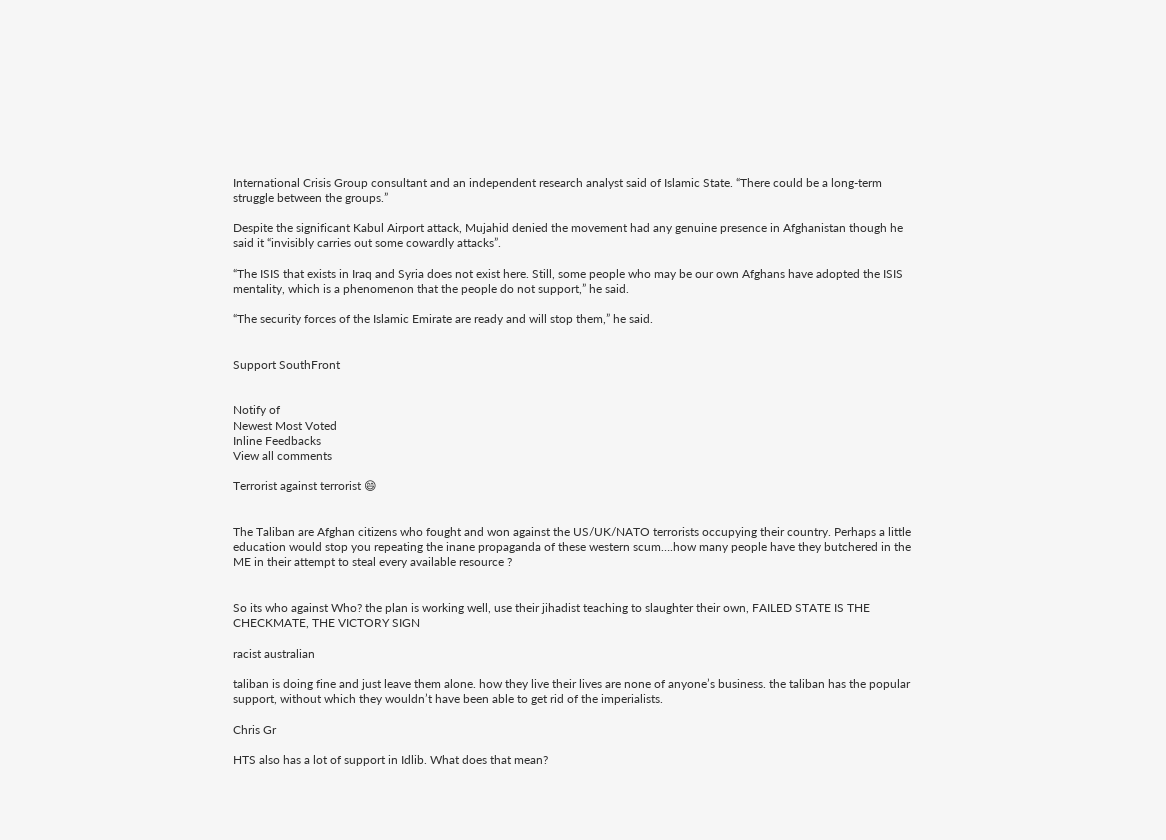International Crisis Group consultant and an independent research analyst said of Islamic State. “There could be a long-term struggle between the groups.”

Despite the significant Kabul Airport attack, Mujahid denied the movement had any genuine presence in Afghanistan though he said it “invisibly carries out some cowardly attacks”.

“The ISIS that exists in Iraq and Syria does not exist here. Still, some people who may be our own Afghans have adopted the ISIS mentality, which is a phenomenon that the people do not support,” he said.

“The security forces of the Islamic Emirate are ready and will stop them,” he said.


Support SouthFront


Notify of
Newest Most Voted
Inline Feedbacks
View all comments

Terrorist against terrorist 😄


The Taliban are Afghan citizens who fought and won against the US/UK/NATO terrorists occupying their country. Perhaps a little education would stop you repeating the inane propaganda of these western scum….how many people have they butchered in the ME in their attempt to steal every available resource ?


So its who against Who? the plan is working well, use their jihadist teaching to slaughter their own, FAILED STATE IS THE CHECKMATE, THE VICTORY SIGN

racist australian

taliban is doing fine and just leave them alone. how they live their lives are none of anyone’s business. the taliban has the popular support, without which they wouldn’t have been able to get rid of the imperialists.

Chris Gr

HTS also has a lot of support in Idlib. What does that mean?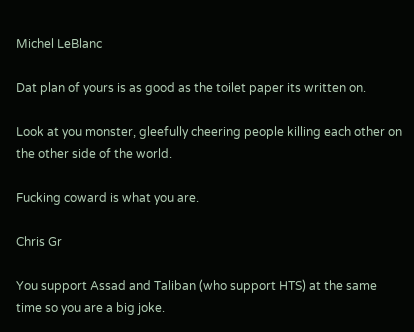Michel LeBlanc

Dat plan of yours is as good as the toilet paper its written on.

Look at you monster, gleefully cheering people killing each other on the other side of the world.

Fucking coward is what you are.

Chris Gr

You support Assad and Taliban (who support HTS) at the same time so you are a big joke.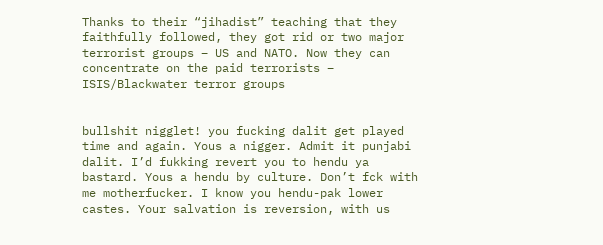Thanks to their “jihadist” teaching that they faithfully followed, they got rid or two major terrorist groups – US and NATO. Now they can concentrate on the paid terrorists – ISIS/Blackwater terror groups


bullshit nigglet! you fucking dalit get played time and again. Yous a nigger. Admit it punjabi dalit. I’d fukking revert you to hendu ya bastard. Yous a hendu by culture. Don’t fck with me motherfucker. I know you hendu-pak lower castes. Your salvation is reversion, with us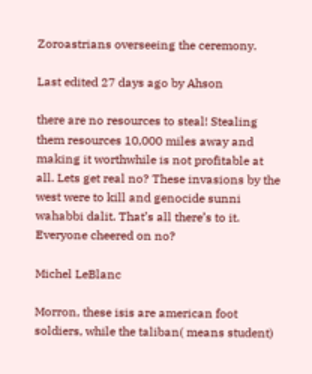Zoroastrians overseeing the ceremony.

Last edited 27 days ago by Ahson

there are no resources to steal! Stealing them resources 10,000 miles away and making it worthwhile is not profitable at all. Lets get real no? These invasions by the west were to kill and genocide sunni wahabbi dalit. That’s all there’s to it. Everyone cheered on no?

Michel LeBlanc

Morron, these isis are american foot soldiers, while the taliban( means student)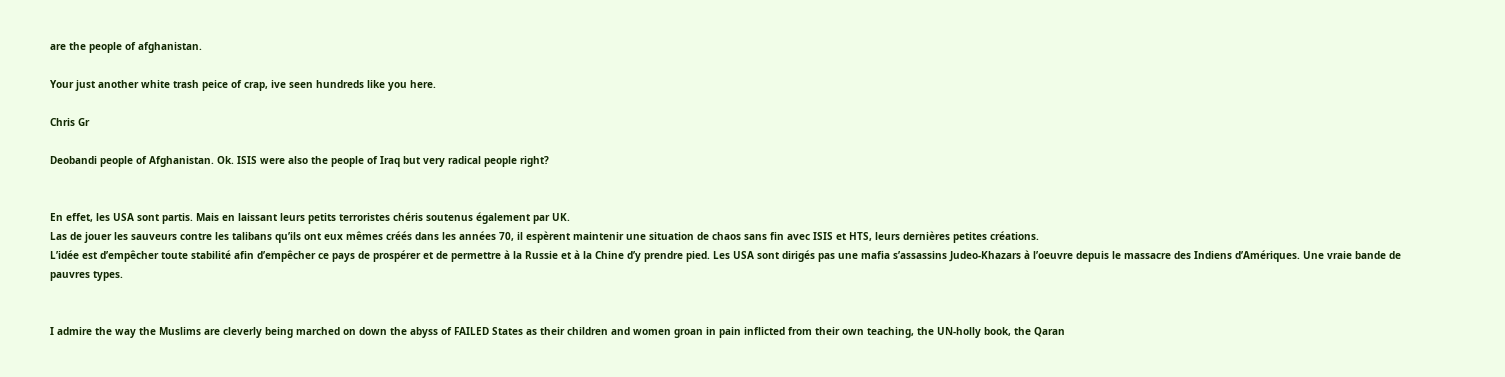are the people of afghanistan.

Your just another white trash peice of crap, ive seen hundreds like you here.

Chris Gr

Deobandi people of Afghanistan. Ok. ISIS were also the people of Iraq but very radical people right?


En effet, les USA sont partis. Mais en laissant leurs petits terroristes chéris soutenus également par UK.
Las de jouer les sauveurs contre les talibans qu’ils ont eux mêmes créés dans les années 70, il espèrent maintenir une situation de chaos sans fin avec ISIS et HTS, leurs dernières petites créations.
L’idée est d’empêcher toute stabilité afin d’empêcher ce pays de prospérer et de permettre à la Russie et à la Chine d’y prendre pied. Les USA sont dirigés pas une mafia s’assassins Judeo-Khazars à l’oeuvre depuis le massacre des Indiens d’Amériques. Une vraie bande de pauvres types.


I admire the way the Muslims are cleverly being marched on down the abyss of FAILED States as their children and women groan in pain inflicted from their own teaching, the UN-holly book, the Qaran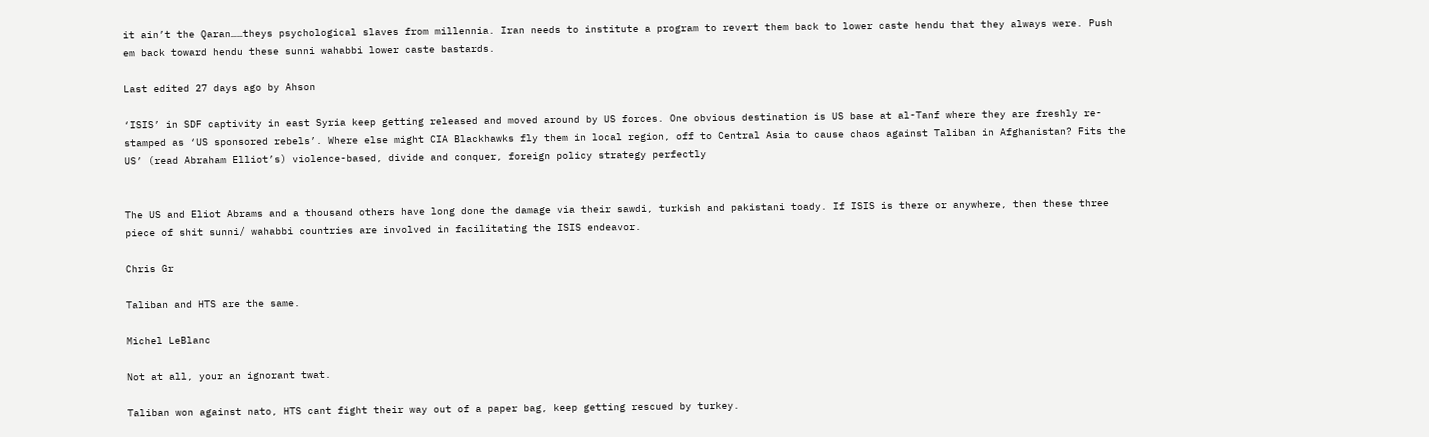it ain’t the Qaran……theys psychological slaves from millennia. Iran needs to institute a program to revert them back to lower caste hendu that they always were. Push em back toward hendu these sunni wahabbi lower caste bastards.

Last edited 27 days ago by Ahson

‘ISIS’ in SDF captivity in east Syria keep getting released and moved around by US forces. One obvious destination is US base at al-Tanf where they are freshly re-stamped as ‘US sponsored rebels’. Where else might CIA Blackhawks fly them in local region, off to Central Asia to cause chaos against Taliban in Afghanistan? Fits the US’ (read Abraham Elliot’s) violence-based, divide and conquer, foreign policy strategy perfectly


The US and Eliot Abrams and a thousand others have long done the damage via their sawdi, turkish and pakistani toady. If ISIS is there or anywhere, then these three piece of shit sunni/ wahabbi countries are involved in facilitating the ISIS endeavor.

Chris Gr

Taliban and HTS are the same.

Michel LeBlanc

Not at all, your an ignorant twat.

Taliban won against nato, HTS cant fight their way out of a paper bag, keep getting rescued by turkey.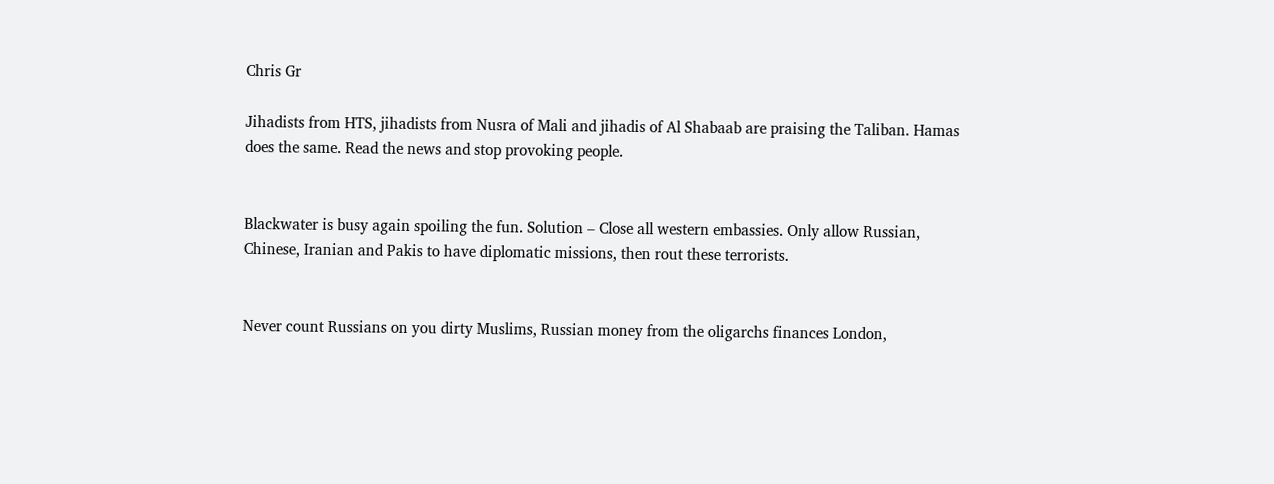Chris Gr

Jihadists from HTS, jihadists from Nusra of Mali and jihadis of Al Shabaab are praising the Taliban. Hamas does the same. Read the news and stop provoking people.


Blackwater is busy again spoiling the fun. Solution – Close all western embassies. Only allow Russian, Chinese, Iranian and Pakis to have diplomatic missions, then rout these terrorists.


Never count Russians on you dirty Muslims, Russian money from the oligarchs finances London,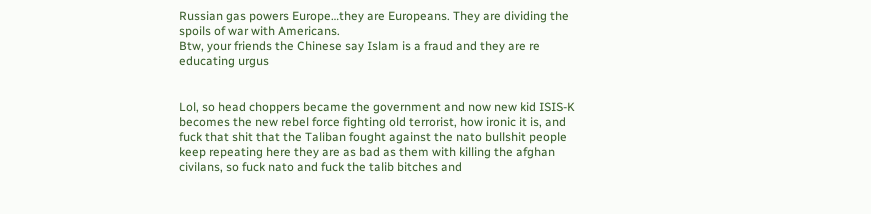Russian gas powers Europe…they are Europeans. They are dividing the spoils of war with Americans.
Btw, your friends the Chinese say Islam is a fraud and they are re educating urgus


Lol, so head choppers became the government and now new kid ISIS-K becomes the new rebel force fighting old terrorist, how ironic it is, and fuck that shit that the Taliban fought against the nato bullshit people keep repeating here they are as bad as them with killing the afghan civilans, so fuck nato and fuck the talib bitches and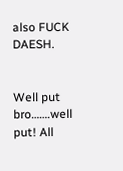also FUCK DAESH.


Well put bro…….well put! All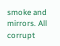smoke and mirrors. All corrupt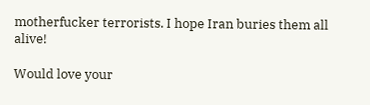motherfucker terrorists. I hope Iran buries them all alive!

Would love your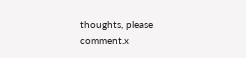thoughts, please comment.x